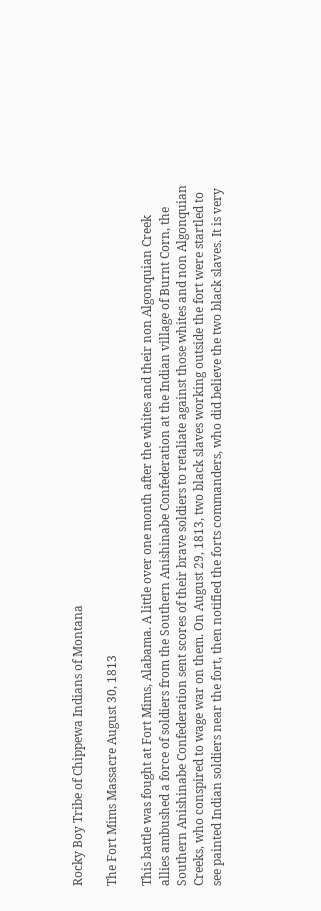Rocky Boy Tribe of Chippewa Indians of Montana

The Fort Mims Massacre August 30, 1813

This battle was fought at Fort Mims, Alabama. A little over one month after the whites and their non Algonquian Creek allies ambushed a force of soldiers from the Southern Anishinabe Confederation at the Indian village of Burnt Corn, the Southern Anishinabe Confederation sent scores of their brave soldiers to retaliate against those whites and non Algonquian Creeks, who conspired to wage war on them. On August 29, 1813, two black slaves working outside the fort were startled to see painted Indian soldiers near the fort, then notified the forts commanders, who did believe the two black slaves. It is very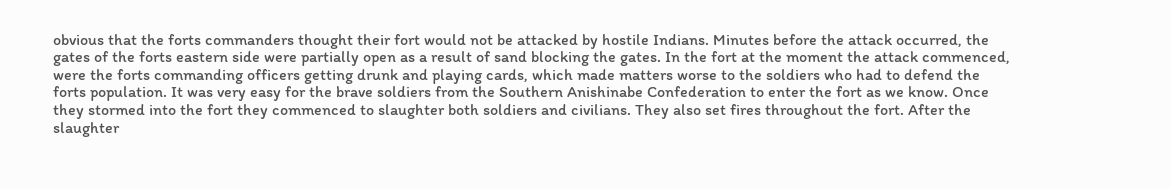obvious that the forts commanders thought their fort would not be attacked by hostile Indians. Minutes before the attack occurred, the gates of the forts eastern side were partially open as a result of sand blocking the gates. In the fort at the moment the attack commenced, were the forts commanding officers getting drunk and playing cards, which made matters worse to the soldiers who had to defend the forts population. It was very easy for the brave soldiers from the Southern Anishinabe Confederation to enter the fort as we know. Once they stormed into the fort they commenced to slaughter both soldiers and civilians. They also set fires throughout the fort. After the slaughter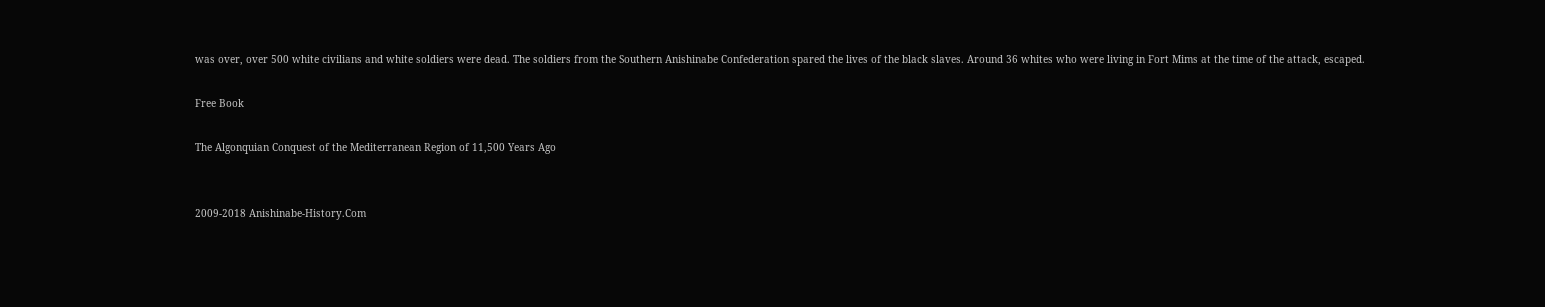was over, over 500 white civilians and white soldiers were dead. The soldiers from the Southern Anishinabe Confederation spared the lives of the black slaves. Around 36 whites who were living in Fort Mims at the time of the attack, escaped.

Free Book

The Algonquian Conquest of the Mediterranean Region of 11,500 Years Ago


2009-2018 Anishinabe-History.Com